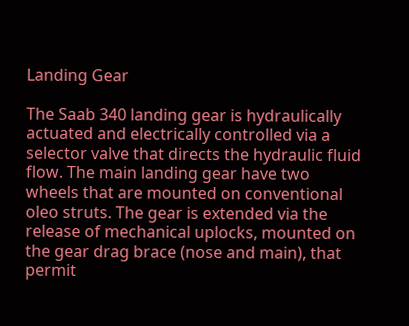Landing Gear

The Saab 340 landing gear is hydraulically actuated and electrically controlled via a selector valve that directs the hydraulic fluid flow. The main landing gear have two wheels that are mounted on conventional oleo struts. The gear is extended via the release of mechanical uplocks, mounted on the gear drag brace (nose and main), that permit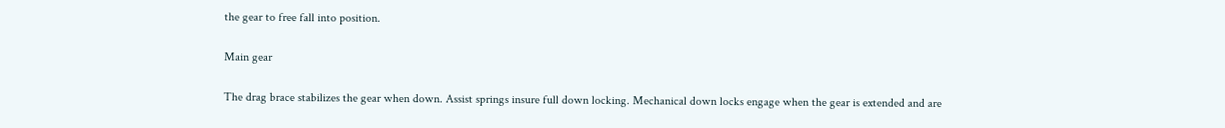the gear to free fall into position.

Main gear

The drag brace stabilizes the gear when down. Assist springs insure full down locking. Mechanical down locks engage when the gear is extended and are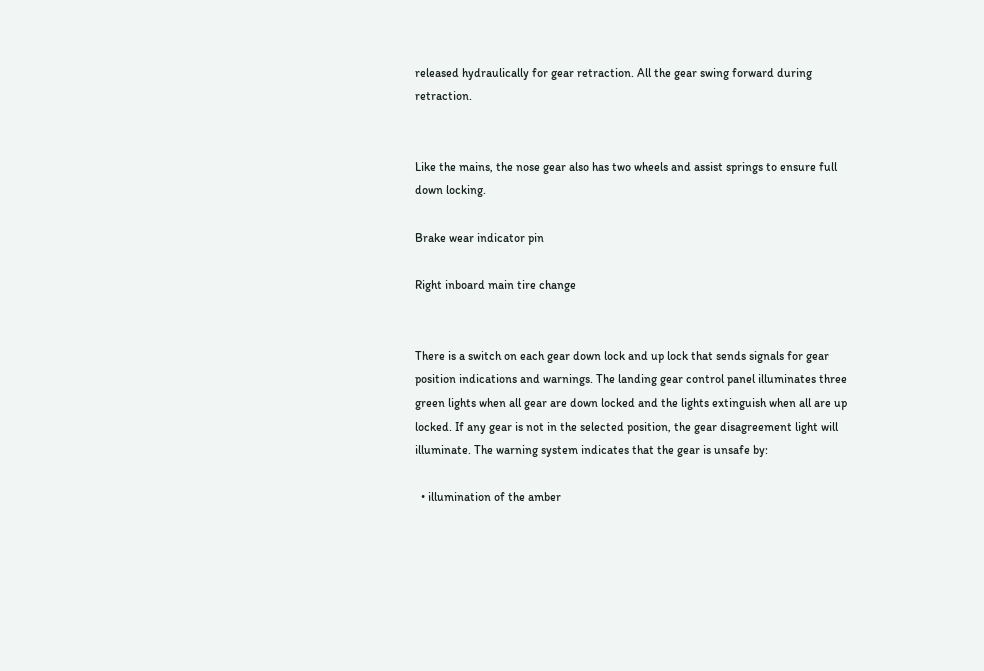released hydraulically for gear retraction. All the gear swing forward during retraction.


Like the mains, the nose gear also has two wheels and assist springs to ensure full down locking.

Brake wear indicator pin

Right inboard main tire change


There is a switch on each gear down lock and up lock that sends signals for gear position indications and warnings. The landing gear control panel illuminates three green lights when all gear are down locked and the lights extinguish when all are up locked. If any gear is not in the selected position, the gear disagreement light will illuminate. The warning system indicates that the gear is unsafe by:

  • illumination of the amber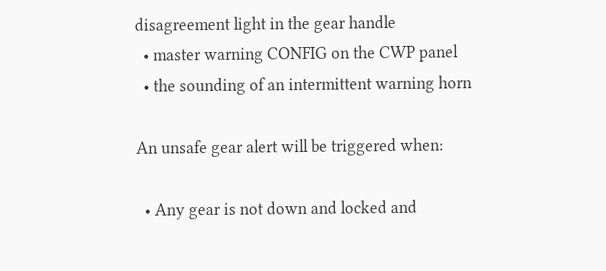disagreement light in the gear handle
  • master warning CONFIG on the CWP panel
  • the sounding of an intermittent warning horn

An unsafe gear alert will be triggered when:

  • Any gear is not down and locked and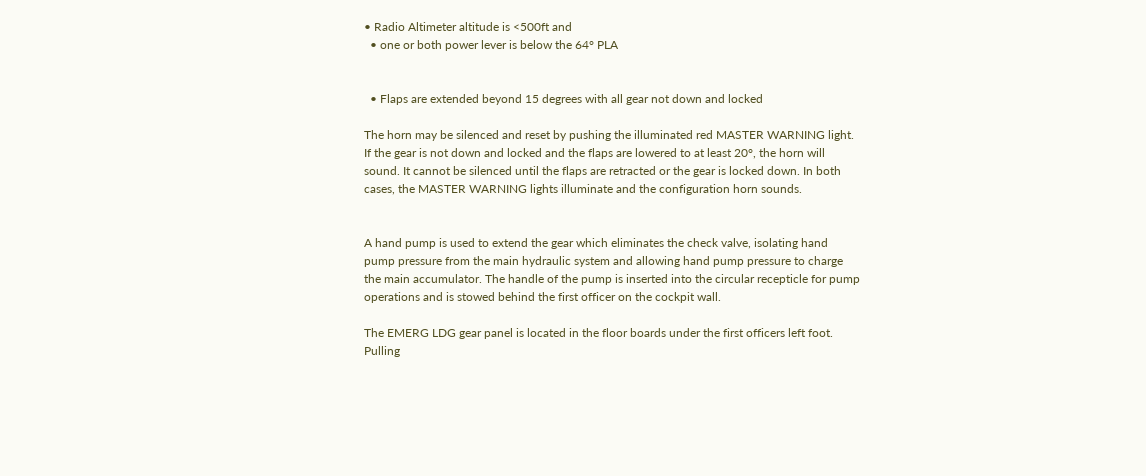• Radio Altimeter altitude is <500ft and
  • one or both power lever is below the 64° PLA


  • Flaps are extended beyond 15 degrees with all gear not down and locked

The horn may be silenced and reset by pushing the illuminated red MASTER WARNING light. If the gear is not down and locked and the flaps are lowered to at least 20°, the horn will sound. It cannot be silenced until the flaps are retracted or the gear is locked down. In both cases, the MASTER WARNING lights illuminate and the configuration horn sounds.


A hand pump is used to extend the gear which eliminates the check valve, isolating hand pump pressure from the main hydraulic system and allowing hand pump pressure to charge the main accumulator. The handle of the pump is inserted into the circular recepticle for pump operations and is stowed behind the first officer on the cockpit wall.

The EMERG LDG gear panel is located in the floor boards under the first officers left foot. Pulling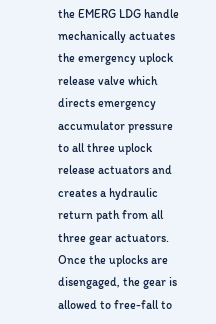the EMERG LDG handle mechanically actuates the emergency uplock release valve which directs emergency accumulator pressure to all three uplock release actuators and creates a hydraulic return path from all three gear actuators. Once the uplocks are disengaged, the gear is allowed to free-fall to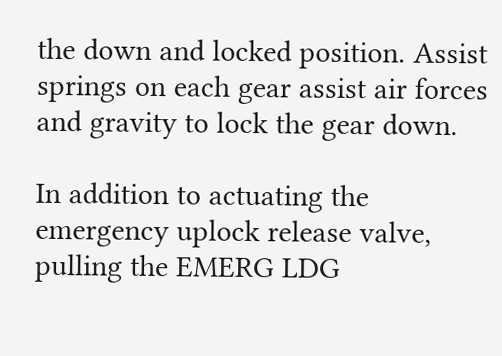the down and locked position. Assist springs on each gear assist air forces and gravity to lock the gear down.

In addition to actuating the emergency uplock release valve, pulling the EMERG LDG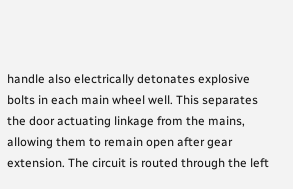handle also electrically detonates explosive bolts in each main wheel well. This separates the door actuating linkage from the mains, allowing them to remain open after gear extension. The circuit is routed through the left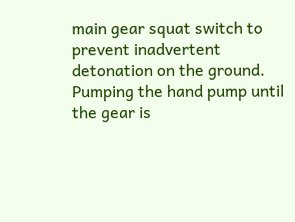main gear squat switch to prevent inadvertent detonation on the ground. Pumping the hand pump until the gear is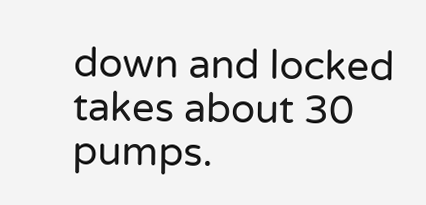down and locked takes about 30 pumps.